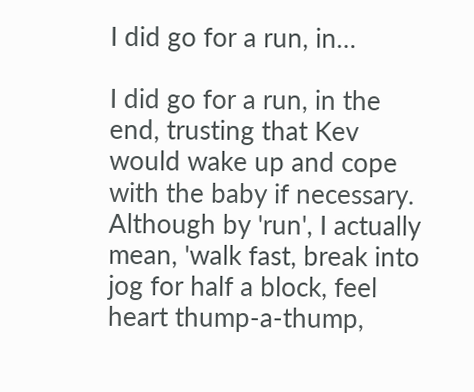I did go for a run, in…

I did go for a run, in the end, trusting that Kev would wake up and cope with the baby if necessary. Although by 'run', I actually mean, 'walk fast, break into jog for half a block, feel heart thump-a-thump,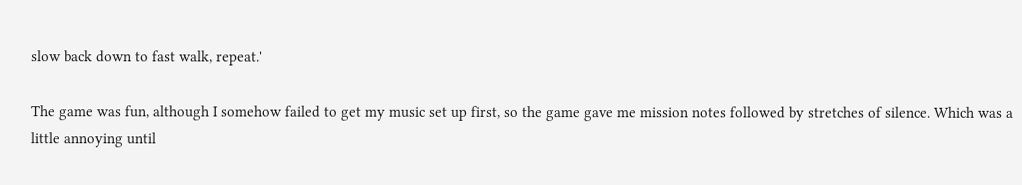slow back down to fast walk, repeat.'

The game was fun, although I somehow failed to get my music set up first, so the game gave me mission notes followed by stretches of silence. Which was a little annoying until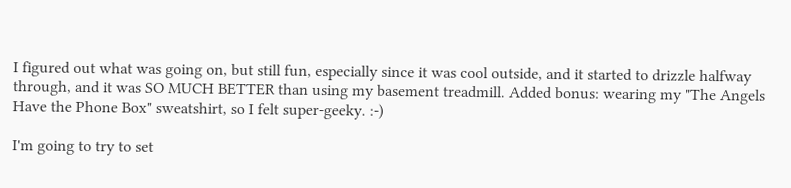I figured out what was going on, but still fun, especially since it was cool outside, and it started to drizzle halfway through, and it was SO MUCH BETTER than using my basement treadmill. Added bonus: wearing my "The Angels Have the Phone Box" sweatshirt, so I felt super-geeky. :-)

I'm going to try to set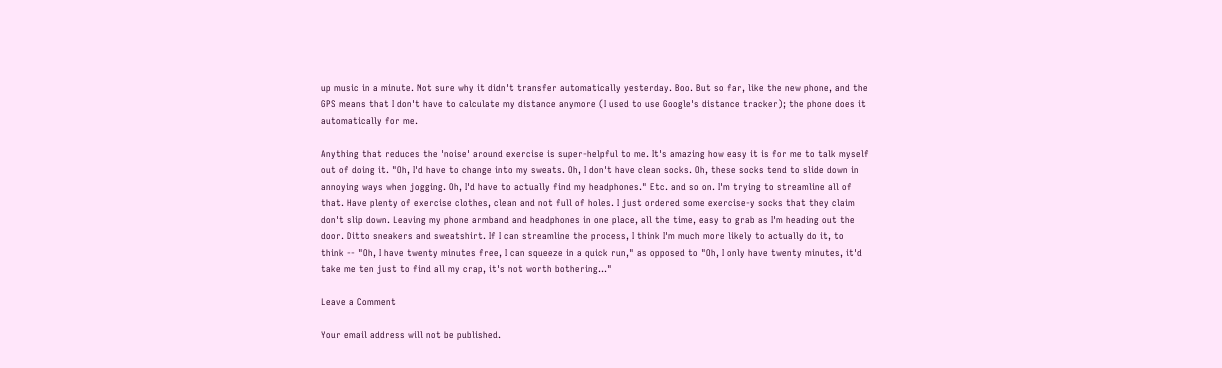up music in a minute. Not sure why it didn't transfer automatically yesterday. Boo. But so far, like the new phone, and the GPS means that I don't have to calculate my distance anymore (I used to use Google's distance tracker); the phone does it automatically for me.

Anything that reduces the 'noise' around exercise is super-helpful to me. It's amazing how easy it is for me to talk myself out of doing it. "Oh, I'd have to change into my sweats. Oh, I don't have clean socks. Oh, these socks tend to slide down in annoying ways when jogging. Oh, I'd have to actually find my headphones." Etc. and so on. I'm trying to streamline all of that. Have plenty of exercise clothes, clean and not full of holes. I just ordered some exercise-y socks that they claim don't slip down. Leaving my phone armband and headphones in one place, all the time, easy to grab as I'm heading out the door. Ditto sneakers and sweatshirt. If I can streamline the process, I think I'm much more likely to actually do it, to think -- "Oh, I have twenty minutes free, I can squeeze in a quick run," as opposed to "Oh, I only have twenty minutes, it'd take me ten just to find all my crap, it's not worth bothering..."

Leave a Comment

Your email address will not be published.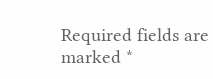Required fields are marked *